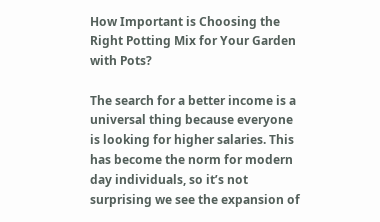How Important is Choosing the Right Potting Mix for Your Garden with Pots?

The search for a better income is a universal thing because everyone is looking for higher salaries. This has become the norm for modern day individuals, so it’s not surprising we see the expansion of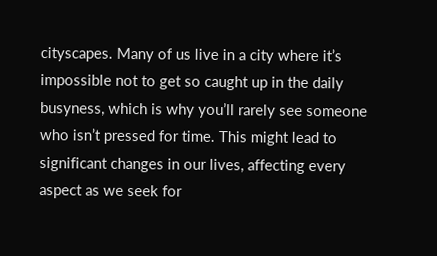cityscapes. Many of us live in a city where it’s impossible not to get so caught up in the daily busyness, which is why you’ll rarely see someone who isn’t pressed for time. This might lead to significant changes in our lives, affecting every aspect as we seek for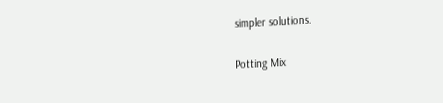simpler solutions.

Potting Mix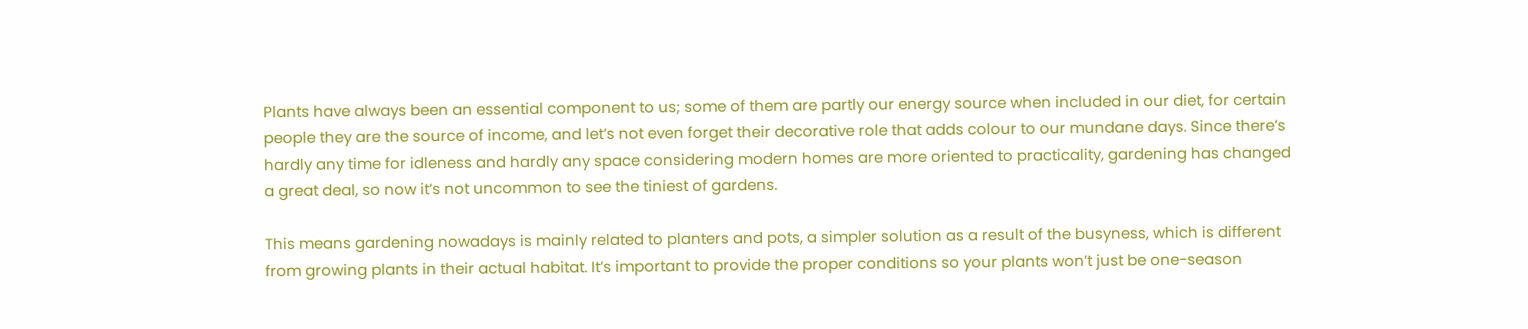Plants have always been an essential component to us; some of them are partly our energy source when included in our diet, for certain people they are the source of income, and let’s not even forget their decorative role that adds colour to our mundane days. Since there’s hardly any time for idleness and hardly any space considering modern homes are more oriented to practicality, gardening has changed a great deal, so now it’s not uncommon to see the tiniest of gardens.

This means gardening nowadays is mainly related to planters and pots, a simpler solution as a result of the busyness, which is different from growing plants in their actual habitat. It’s important to provide the proper conditions so your plants won’t just be one-season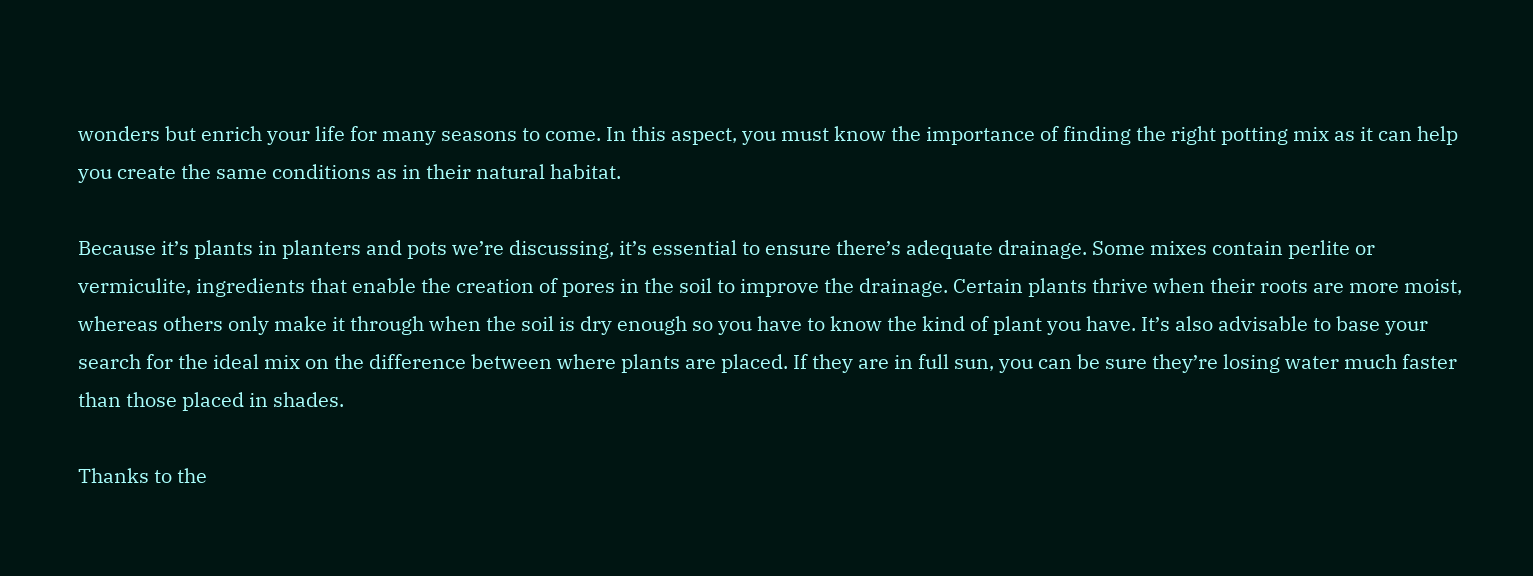wonders but enrich your life for many seasons to come. In this aspect, you must know the importance of finding the right potting mix as it can help you create the same conditions as in their natural habitat.

Because it’s plants in planters and pots we’re discussing, it’s essential to ensure there’s adequate drainage. Some mixes contain perlite or vermiculite, ingredients that enable the creation of pores in the soil to improve the drainage. Certain plants thrive when their roots are more moist, whereas others only make it through when the soil is dry enough so you have to know the kind of plant you have. It’s also advisable to base your search for the ideal mix on the difference between where plants are placed. If they are in full sun, you can be sure they’re losing water much faster than those placed in shades.

Thanks to the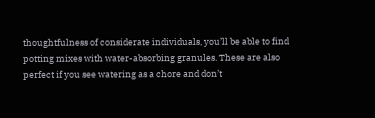thoughtfulness of considerate individuals, you’ll be able to find potting mixes with water-absorbing granules. These are also perfect if you see watering as a chore and don’t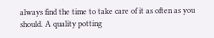always find the time to take care of it as often as you should. A quality potting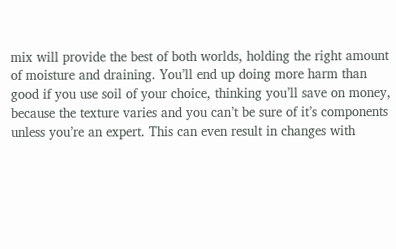mix will provide the best of both worlds, holding the right amount of moisture and draining. You’ll end up doing more harm than good if you use soil of your choice, thinking you’ll save on money, because the texture varies and you can’t be sure of it’s components unless you’re an expert. This can even result in changes with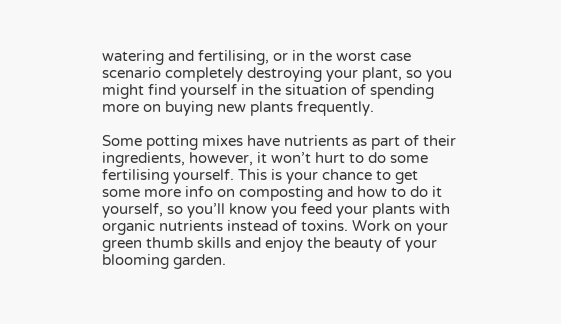watering and fertilising, or in the worst case scenario completely destroying your plant, so you might find yourself in the situation of spending more on buying new plants frequently.

Some potting mixes have nutrients as part of their ingredients, however, it won’t hurt to do some fertilising yourself. This is your chance to get some more info on composting and how to do it yourself, so you’ll know you feed your plants with organic nutrients instead of toxins. Work on your green thumb skills and enjoy the beauty of your blooming garden.